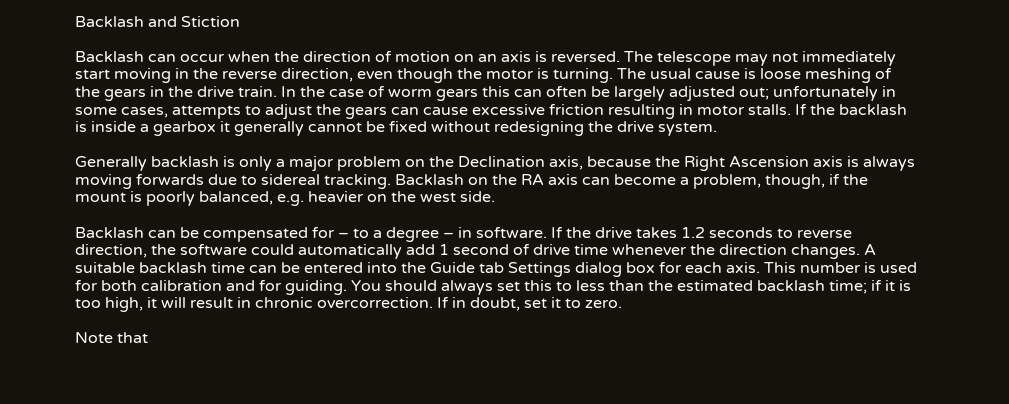Backlash and Stiction

Backlash can occur when the direction of motion on an axis is reversed. The telescope may not immediately start moving in the reverse direction, even though the motor is turning. The usual cause is loose meshing of the gears in the drive train. In the case of worm gears this can often be largely adjusted out; unfortunately in some cases, attempts to adjust the gears can cause excessive friction resulting in motor stalls. If the backlash is inside a gearbox it generally cannot be fixed without redesigning the drive system.

Generally backlash is only a major problem on the Declination axis, because the Right Ascension axis is always moving forwards due to sidereal tracking. Backlash on the RA axis can become a problem, though, if the mount is poorly balanced, e.g. heavier on the west side.

Backlash can be compensated for – to a degree – in software. If the drive takes 1.2 seconds to reverse direction, the software could automatically add 1 second of drive time whenever the direction changes. A suitable backlash time can be entered into the Guide tab Settings dialog box for each axis. This number is used for both calibration and for guiding. You should always set this to less than the estimated backlash time; if it is too high, it will result in chronic overcorrection. If in doubt, set it to zero.

Note that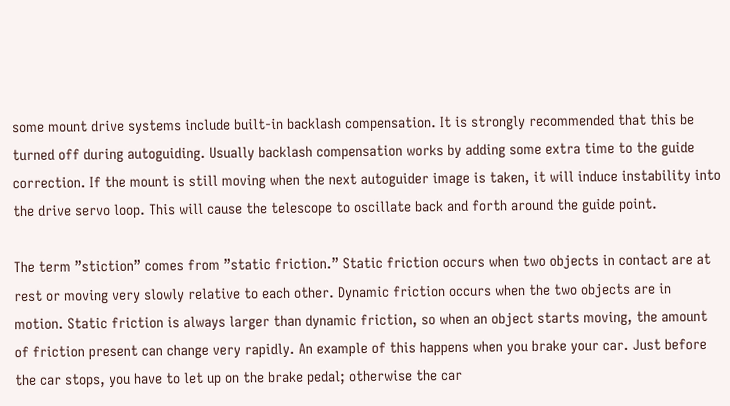some mount drive systems include built-in backlash compensation. It is strongly recommended that this be turned off during autoguiding. Usually backlash compensation works by adding some extra time to the guide correction. If the mount is still moving when the next autoguider image is taken, it will induce instability into the drive servo loop. This will cause the telescope to oscillate back and forth around the guide point.

The term ”stiction” comes from ”static friction.” Static friction occurs when two objects in contact are at rest or moving very slowly relative to each other. Dynamic friction occurs when the two objects are in motion. Static friction is always larger than dynamic friction, so when an object starts moving, the amount of friction present can change very rapidly. An example of this happens when you brake your car. Just before the car stops, you have to let up on the brake pedal; otherwise the car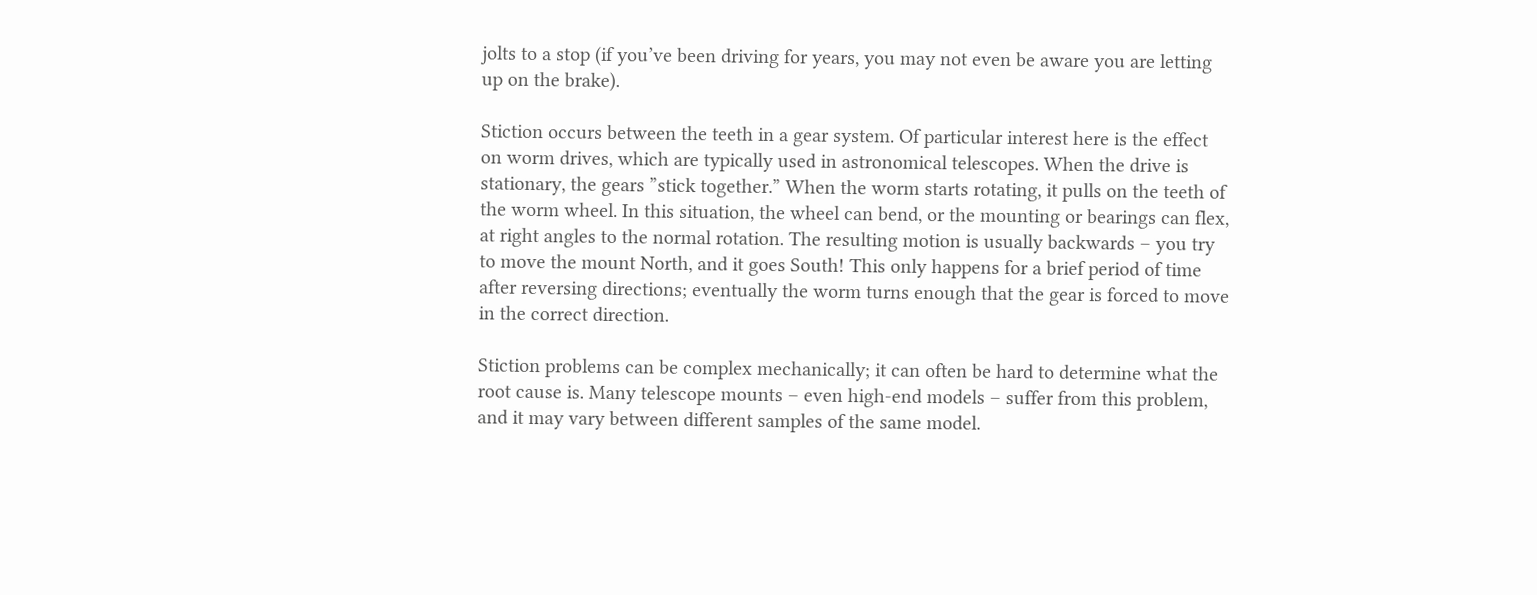jolts to a stop (if you’ve been driving for years, you may not even be aware you are letting up on the brake).

Stiction occurs between the teeth in a gear system. Of particular interest here is the effect on worm drives, which are typically used in astronomical telescopes. When the drive is stationary, the gears ”stick together.” When the worm starts rotating, it pulls on the teeth of the worm wheel. In this situation, the wheel can bend, or the mounting or bearings can flex, at right angles to the normal rotation. The resulting motion is usually backwards – you try to move the mount North, and it goes South! This only happens for a brief period of time after reversing directions; eventually the worm turns enough that the gear is forced to move in the correct direction.

Stiction problems can be complex mechanically; it can often be hard to determine what the root cause is. Many telescope mounts – even high-end models – suffer from this problem, and it may vary between different samples of the same model.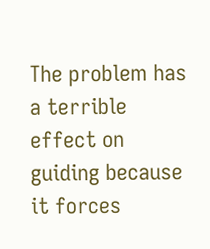The problem has a terrible effect on guiding because it forces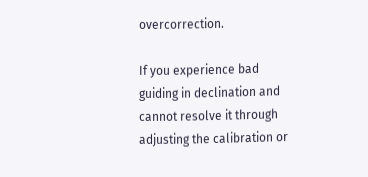overcorrection.

If you experience bad guiding in declination and cannot resolve it through adjusting the calibration or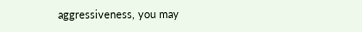aggressiveness, you may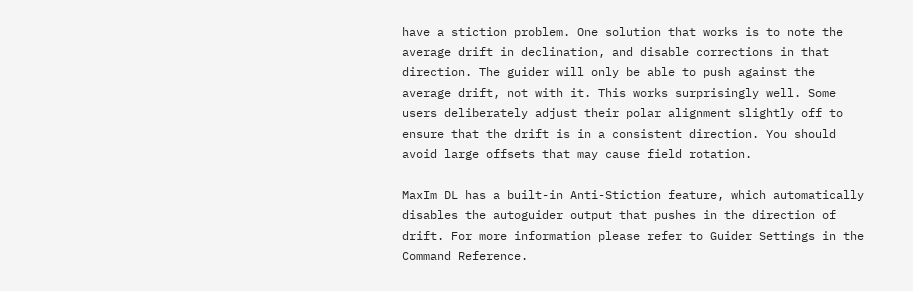have a stiction problem. One solution that works is to note the average drift in declination, and disable corrections in that direction. The guider will only be able to push against the average drift, not with it. This works surprisingly well. Some users deliberately adjust their polar alignment slightly off to ensure that the drift is in a consistent direction. You should avoid large offsets that may cause field rotation.

MaxIm DL has a built-in Anti-Stiction feature, which automatically disables the autoguider output that pushes in the direction of drift. For more information please refer to Guider Settings in the Command Reference.